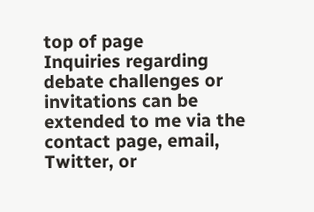top of page
Inquiries regarding debate challenges or invitations can be extended to me via the contact page, email, Twitter, or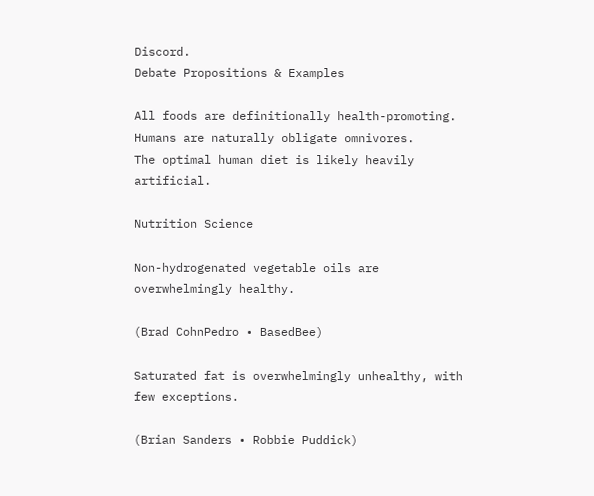Discord.
Debate Propositions & Examples

All foods are definitionally health-promoting.
Humans are naturally obligate omnivores.
The optimal human diet is likely heavily artificial.

Nutrition Science

Non-hydrogenated vegetable oils are overwhelmingly healthy.

(Brad CohnPedro • BasedBee)

Saturated fat is overwhelmingly unhealthy, with few exceptions.

(Brian Sanders • Robbie Puddick)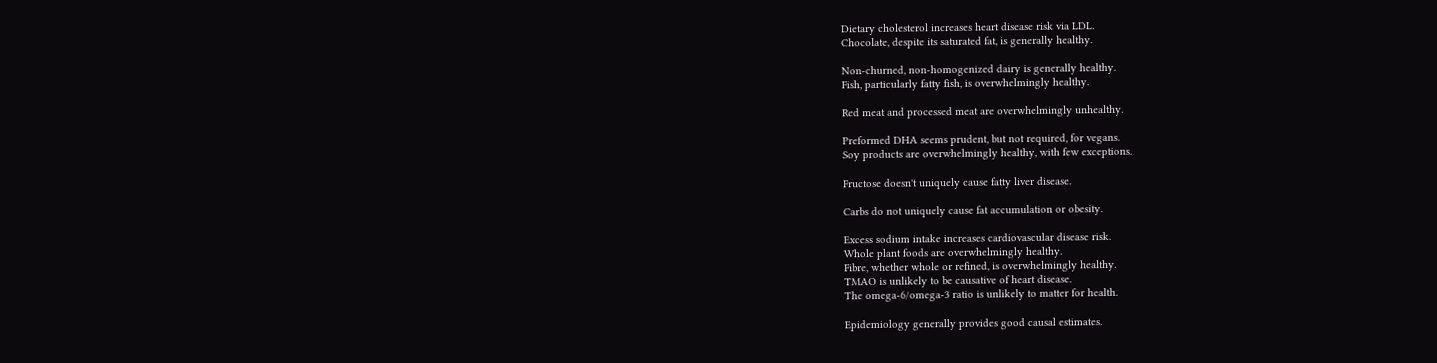Dietary cholesterol increases heart disease risk via LDL.
Chocolate, despite its saturated fat, is generally healthy.

Non-churned, non-homogenized dairy is generally healthy.
Fish, particularly fatty fish, is overwhelmingly healthy.

Red meat and processed meat are overwhelmingly unhealthy.

Preformed DHA seems prudent, but not required, for vegans.
Soy products are overwhelmingly healthy, with few exceptions.

Fructose doesn't uniquely cause fatty liver disease.

Carbs do not uniquely cause fat accumulation or obesity.

Excess sodium intake increases cardiovascular disease risk.
Whole plant foods are overwhelmingly healthy.
Fibre, whether whole or refined, is overwhelmingly healthy.
TMAO is unlikely to be causative of heart disease.
The omega-6/omega-3 ratio is unlikely to matter for health.

Epidemiology generally provides good causal estimates.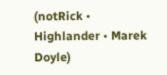(notRick • Highlander • Marek Doyle)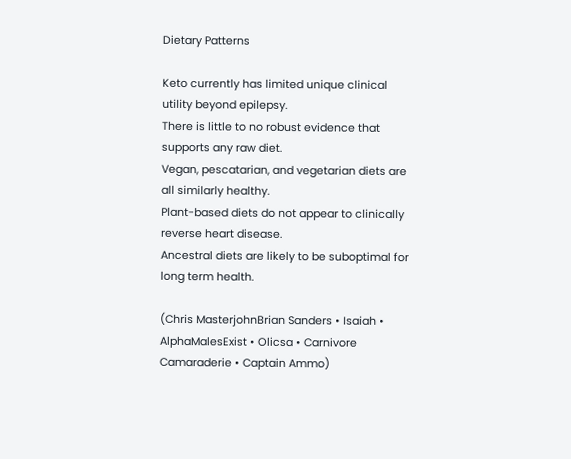Dietary Patterns

Keto currently has limited unique clinical utility beyond epilepsy.
There is little to no robust evidence that supports any raw diet.
Vegan, pescatarian, and vegetarian diets are all similarly healthy.
Plant-based diets do not appear to clinically reverse heart disease.
Ancestral diets are likely to be suboptimal for long term health.

(Chris MasterjohnBrian Sanders • Isaiah • AlphaMalesExist • Olicsa • Carnivore Camaraderie • Captain Ammo)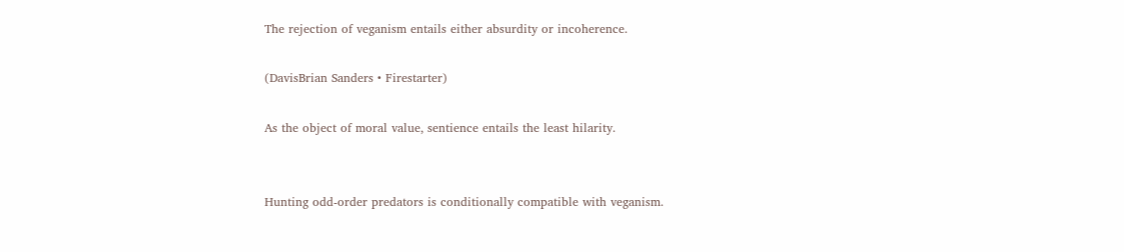The rejection of veganism entails either absurdity or incoherence.

(DavisBrian Sanders • Firestarter)

As the object of moral value, sentience entails the least hilarity.


Hunting odd-order predators is conditionally compatible with veganism.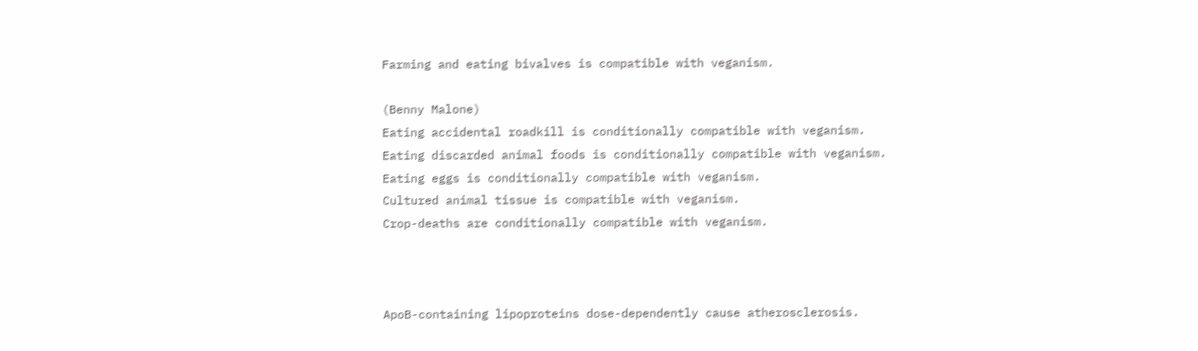Farming and eating bivalves is compatible with veganism.

(Benny Malone)
Eating accidental roadkill is conditionally compatible with veganism.
Eating discarded animal foods is conditionally compatible with veganism.
Eating eggs is conditionally compatible with veganism.
Cultured animal tissue is compatible with veganism.
Crop-deaths are conditionally compatible with veganism.



ApoB-containing lipoproteins dose-dependently cause atherosclerosis.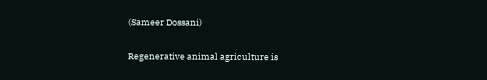(Sameer Dossani)

Regenerative animal agriculture is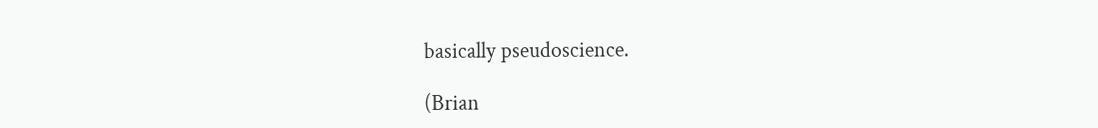basically pseudoscience.

(Brian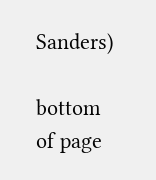Sanders)

bottom of page